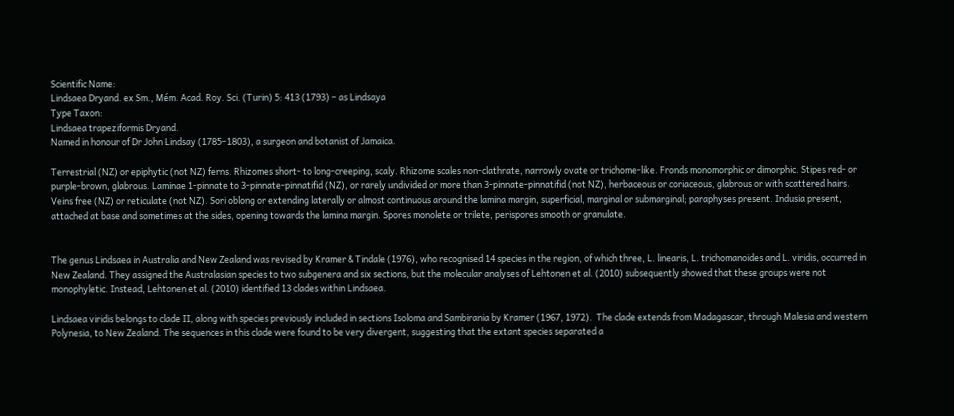Scientific Name:
Lindsaea Dryand. ex Sm., Mém. Acad. Roy. Sci. (Turin) 5: 413 (1793) – as Lindsaya
Type Taxon:
Lindsaea trapeziformis Dryand.
Named in honour of Dr John Lindsay (1785–1803), a surgeon and botanist of Jamaica.

Terrestrial (NZ) or epiphytic (not NZ) ferns. Rhizomes short- to long-creeping, scaly. Rhizome scales non-clathrate, narrowly ovate or trichome-like. Fronds monomorphic or dimorphic. Stipes red- or purple-brown, glabrous. Laminae 1-pinnate to 3-pinnate-pinnatifid (NZ), or rarely undivided or more than 3-pinnate-pinnatifid (not NZ), herbaceous or coriaceous, glabrous or with scattered hairs. Veins free (NZ) or reticulate (not NZ). Sori oblong or extending laterally or almost continuous around the lamina margin, superficial, marginal or submarginal; paraphyses present. Indusia present, attached at base and sometimes at the sides, opening towards the lamina margin. Spores monolete or trilete, perispores smooth or granulate.


The genus Lindsaea in Australia and New Zealand was revised by Kramer & Tindale (1976), who recognised 14 species in the region, of which three, L. linearis, L. trichomanoides and L. viridis, occurred in New Zealand. They assigned the Australasian species to two subgenera and six sections, but the molecular analyses of Lehtonen et al. (2010) subsequently showed that these groups were not monophyletic. Instead, Lehtonen et al. (2010) identified 13 clades within Lindsaea.

Lindsaea viridis belongs to clade II, along with species previously included in sections Isoloma and Sambirania by Kramer (1967, 1972).  The clade extends from Madagascar, through Malesia and western Polynesia, to New Zealand. The sequences in this clade were found to be very divergent, suggesting that the extant species separated a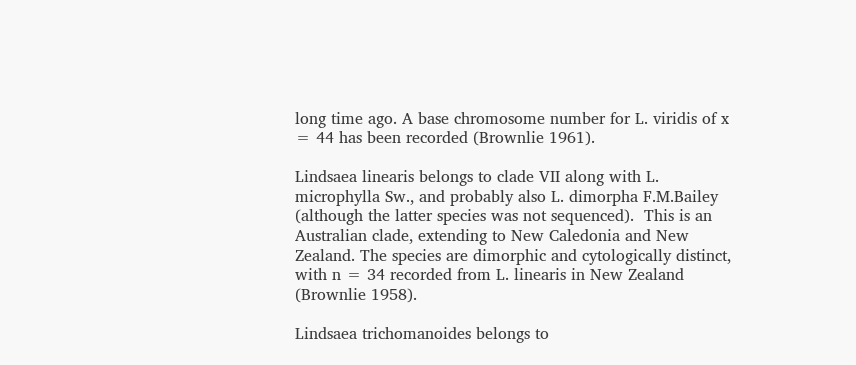long time ago. A base chromosome number for L. viridis of x = 44 has been recorded (Brownlie 1961).

Lindsaea linearis belongs to clade VII along with L. microphylla Sw., and probably also L. dimorpha F.M.Bailey (although the latter species was not sequenced).  This is an Australian clade, extending to New Caledonia and New Zealand. The species are dimorphic and cytologically distinct, with n = 34 recorded from L. linearis in New Zealand (Brownlie 1958).

Lindsaea trichomanoides belongs to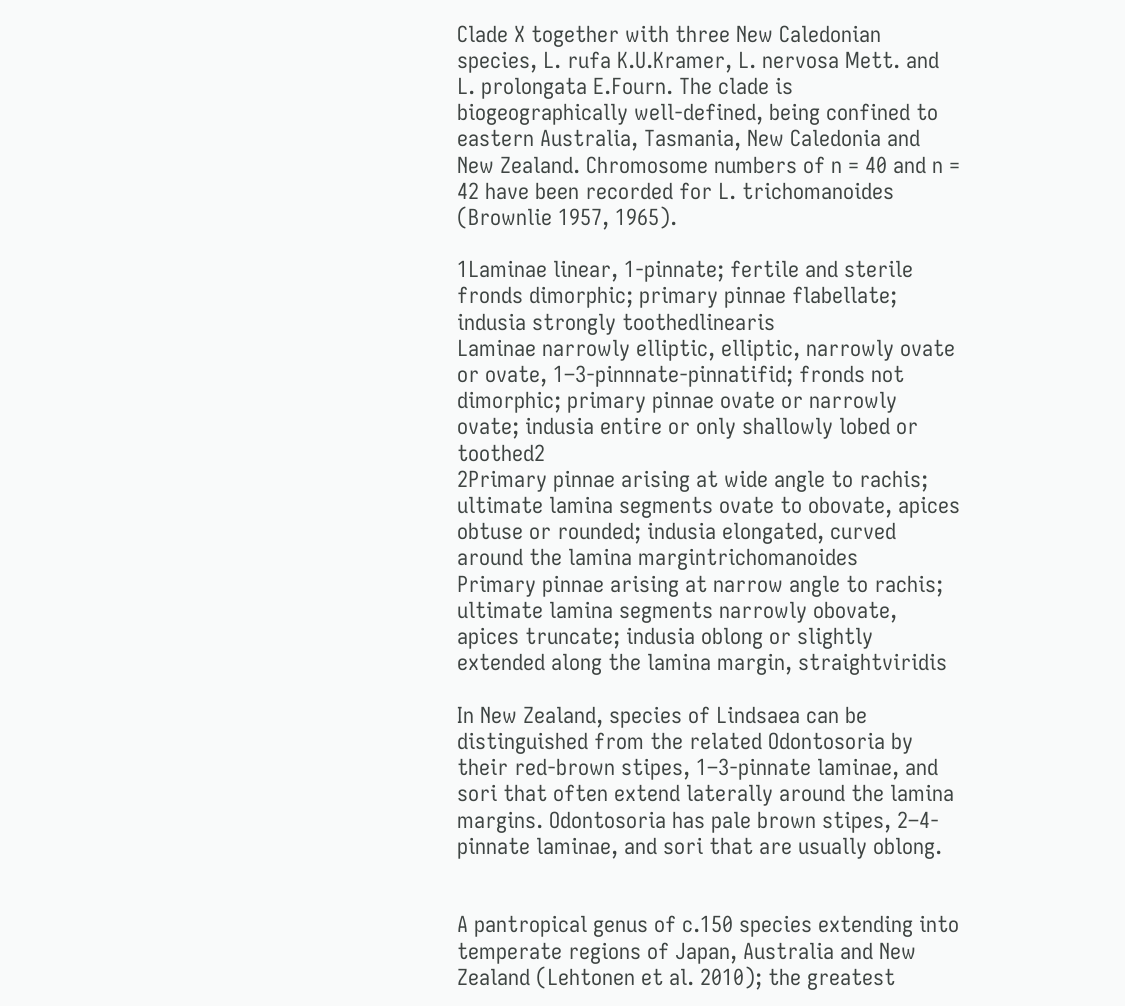Clade X together with three New Caledonian species, L. rufa K.U.Kramer, L. nervosa Mett. and L. prolongata E.Fourn. The clade is biogeographically well-defined, being confined to eastern Australia, Tasmania, New Caledonia and New Zealand. Chromosome numbers of n = 40 and n = 42 have been recorded for L. trichomanoides (Brownlie 1957, 1965).

1Laminae linear, 1-pinnate; fertile and sterile fronds dimorphic; primary pinnae flabellate; indusia strongly toothedlinearis
Laminae narrowly elliptic, elliptic, narrowly ovate or ovate, 1–3-pinnnate-pinnatifid; fronds not dimorphic; primary pinnae ovate or narrowly ovate; indusia entire or only shallowly lobed or toothed2
2Primary pinnae arising at wide angle to rachis; ultimate lamina segments ovate to obovate, apices obtuse or rounded; indusia elongated, curved around the lamina margintrichomanoides
Primary pinnae arising at narrow angle to rachis; ultimate lamina segments narrowly obovate, apices truncate; indusia oblong or slightly extended along the lamina margin, straightviridis

In New Zealand, species of Lindsaea can be distinguished from the related Odontosoria by their red-brown stipes, 1–3-pinnate laminae, and sori that often extend laterally around the lamina margins. Odontosoria has pale brown stipes, 2–4-pinnate laminae, and sori that are usually oblong.


A pantropical genus of c.150 species extending into temperate regions of Japan, Australia and New Zealand (Lehtonen et al. 2010); the greatest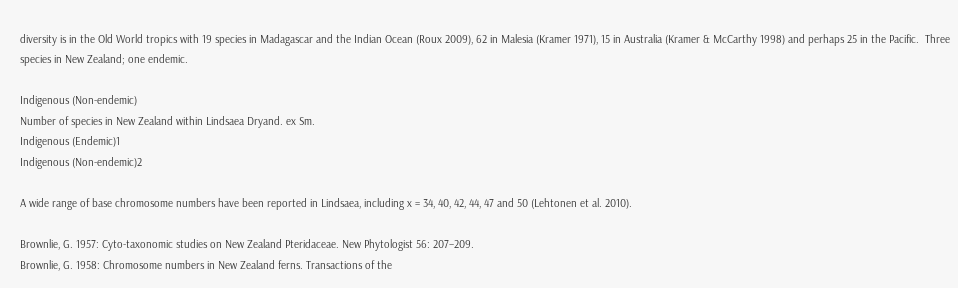diversity is in the Old World tropics with 19 species in Madagascar and the Indian Ocean (Roux 2009), 62 in Malesia (Kramer 1971), 15 in Australia (Kramer & McCarthy 1998) and perhaps 25 in the Pacific.  Three species in New Zealand; one endemic.

Indigenous (Non-endemic)
Number of species in New Zealand within Lindsaea Dryand. ex Sm.
Indigenous (Endemic)1
Indigenous (Non-endemic)2

A wide range of base chromosome numbers have been reported in Lindsaea, including x = 34, 40, 42, 44, 47 and 50 (Lehtonen et al. 2010).

Brownlie, G. 1957: Cyto-taxonomic studies on New Zealand Pteridaceae. New Phytologist 56: 207–209.
Brownlie, G. 1958: Chromosome numbers in New Zealand ferns. Transactions of the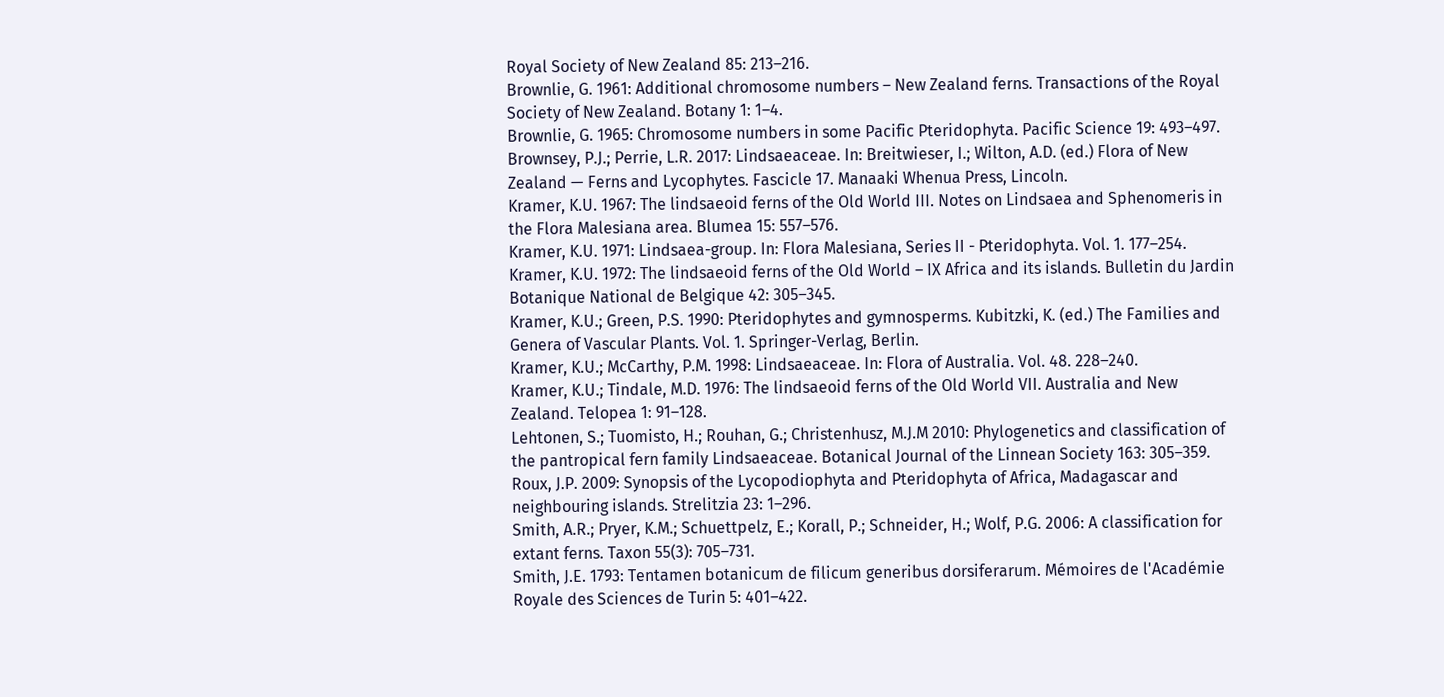Royal Society of New Zealand 85: 213–216.
Brownlie, G. 1961: Additional chromosome numbers – New Zealand ferns. Transactions of the Royal Society of New Zealand. Botany 1: 1–4.
Brownlie, G. 1965: Chromosome numbers in some Pacific Pteridophyta. Pacific Science 19: 493–497.
Brownsey, P.J.; Perrie, L.R. 2017: Lindsaeaceae. In: Breitwieser, I.; Wilton, A.D. (ed.) Flora of New Zealand — Ferns and Lycophytes. Fascicle 17. Manaaki Whenua Press, Lincoln.
Kramer, K.U. 1967: The lindsaeoid ferns of the Old World III. Notes on Lindsaea and Sphenomeris in the Flora Malesiana area. Blumea 15: 557–576.
Kramer, K.U. 1971: Lindsaea-group. In: Flora Malesiana, Series II - Pteridophyta. Vol. 1. 177–254.
Kramer, K.U. 1972: The lindsaeoid ferns of the Old World – IX Africa and its islands. Bulletin du Jardin Botanique National de Belgique 42: 305–345.
Kramer, K.U.; Green, P.S. 1990: Pteridophytes and gymnosperms. Kubitzki, K. (ed.) The Families and Genera of Vascular Plants. Vol. 1. Springer-Verlag, Berlin.
Kramer, K.U.; McCarthy, P.M. 1998: Lindsaeaceae. In: Flora of Australia. Vol. 48. 228–240.
Kramer, K.U.; Tindale, M.D. 1976: The lindsaeoid ferns of the Old World VII. Australia and New Zealand. Telopea 1: 91–128.
Lehtonen, S.; Tuomisto, H.; Rouhan, G.; Christenhusz, M.J.M 2010: Phylogenetics and classification of the pantropical fern family Lindsaeaceae. Botanical Journal of the Linnean Society 163: 305–359.
Roux, J.P. 2009: Synopsis of the Lycopodiophyta and Pteridophyta of Africa, Madagascar and neighbouring islands. Strelitzia 23: 1–296.
Smith, A.R.; Pryer, K.M.; Schuettpelz, E.; Korall, P.; Schneider, H.; Wolf, P.G. 2006: A classification for extant ferns. Taxon 55(3): 705–731.
Smith, J.E. 1793: Tentamen botanicum de filicum generibus dorsiferarum. Mémoires de l'Académie Royale des Sciences de Turin 5: 401–422.